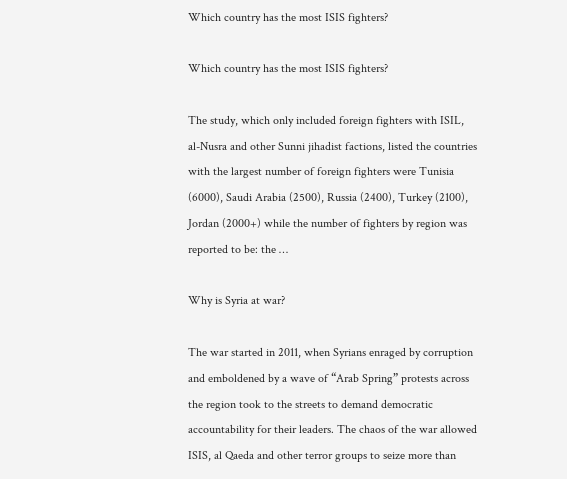Which country has the most ISIS fighters?

Which country has the most ISIS fighters?

The study, which only included foreign fighters with ISIL, al-Nusra and other Sunni jihadist factions, listed the countries with the largest number of foreign fighters were Tunisia (6000), Saudi Arabia (2500), Russia (2400), Turkey (2100), Jordan (2000+) while the number of fighters by region was reported to be: the …

Why is Syria at war?

The war started in 2011, when Syrians enraged by corruption and emboldened by a wave of “Arab Spring” protests across the region took to the streets to demand democratic accountability for their leaders. The chaos of the war allowed ISIS, al Qaeda and other terror groups to seize more than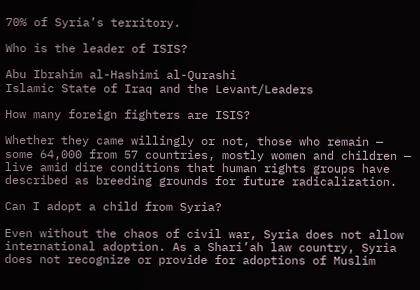70% of Syria’s territory.

Who is the leader of ISIS?

Abu Ibrahim al-Hashimi al-Qurashi
Islamic State of Iraq and the Levant/Leaders

How many foreign fighters are ISIS?

Whether they came willingly or not, those who remain — some 64,000 from 57 countries, mostly women and children — live amid dire conditions that human rights groups have described as breeding grounds for future radicalization.

Can I adopt a child from Syria?

Even without the chaos of civil war, Syria does not allow international adoption. As a Shari’ah law country, Syria does not recognize or provide for adoptions of Muslim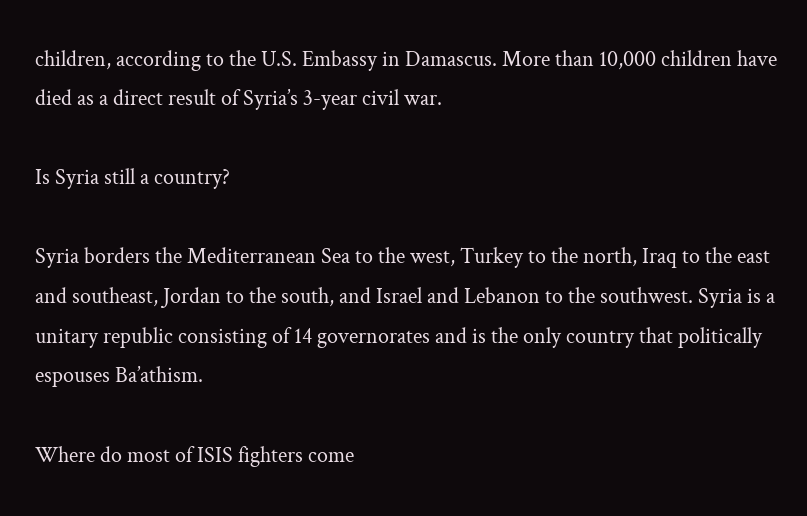children, according to the U.S. Embassy in Damascus. More than 10,000 children have died as a direct result of Syria’s 3-year civil war.

Is Syria still a country?

Syria borders the Mediterranean Sea to the west, Turkey to the north, Iraq to the east and southeast, Jordan to the south, and Israel and Lebanon to the southwest. Syria is a unitary republic consisting of 14 governorates and is the only country that politically espouses Ba’athism.

Where do most of ISIS fighters come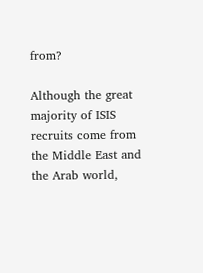from?

Although the great majority of ISIS recruits come from the Middle East and the Arab world,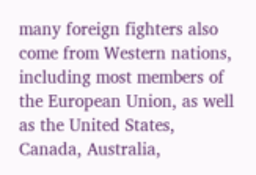many foreign fighters also come from Western nations, including most members of the European Union, as well as the United States, Canada, Australia,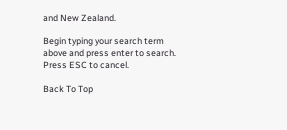and New Zealand.

Begin typing your search term above and press enter to search. Press ESC to cancel.

Back To Top